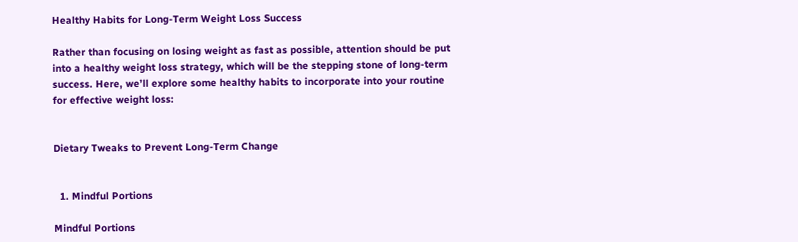Healthy Habits for Long-Term Weight Loss Success

Rather than focusing on losing weight as fast as possible, attention should be put into a healthy weight loss strategy, which will be the stepping stone of long-term success. Here, we’ll explore some healthy habits to incorporate into your routine for effective weight loss:


Dietary Tweaks to Prevent Long-Term Change


  1. Mindful Portions

Mindful Portions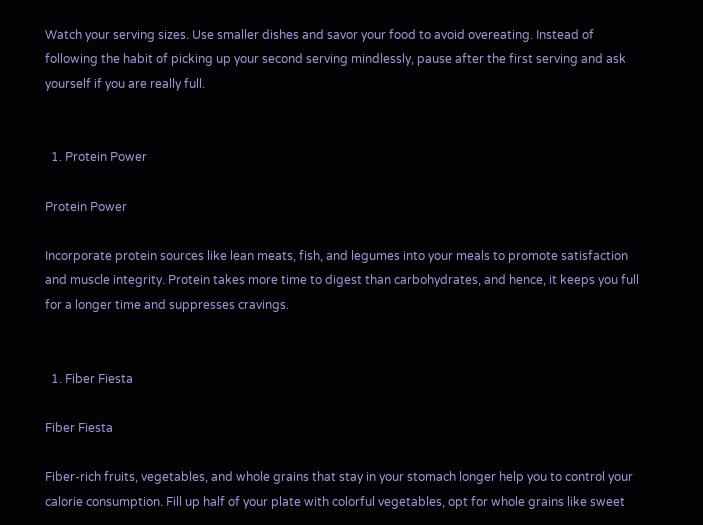Watch your serving sizes. Use smaller dishes and savor your food to avoid overeating. Instead of following the habit of picking up your second serving mindlessly, pause after the first serving and ask yourself if you are really full.


  1. Protein Power

Protein Power

Incorporate protein sources like lean meats, fish, and legumes into your meals to promote satisfaction and muscle integrity. Protein takes more time to digest than carbohydrates, and hence, it keeps you full for a longer time and suppresses cravings.


  1. Fiber Fiesta

Fiber Fiesta

Fiber-rich fruits, vegetables, and whole grains that stay in your stomach longer help you to control your calorie consumption. Fill up half of your plate with colorful vegetables, opt for whole grains like sweet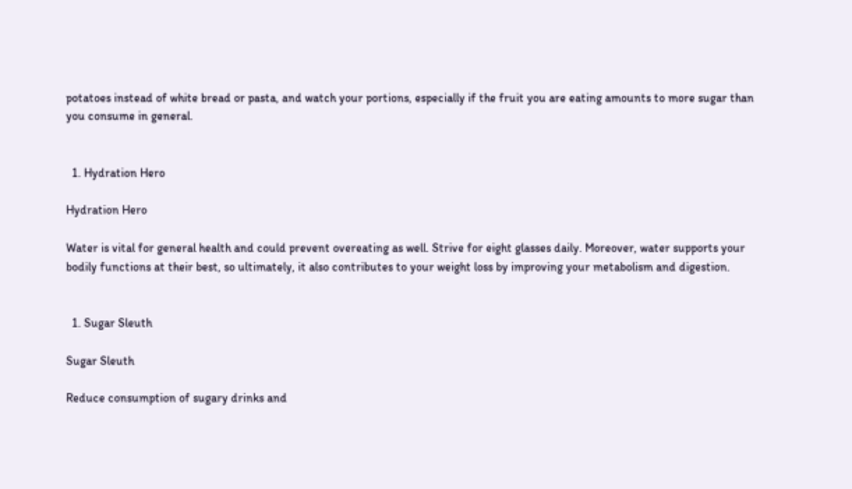potatoes instead of white bread or pasta, and watch your portions, especially if the fruit you are eating amounts to more sugar than you consume in general.


  1. Hydration Hero

Hydration Hero

Water is vital for general health and could prevent overeating as well. Strive for eight glasses daily. Moreover, water supports your bodily functions at their best, so ultimately, it also contributes to your weight loss by improving your metabolism and digestion.


  1. Sugar Sleuth

Sugar Sleuth

Reduce consumption of sugary drinks and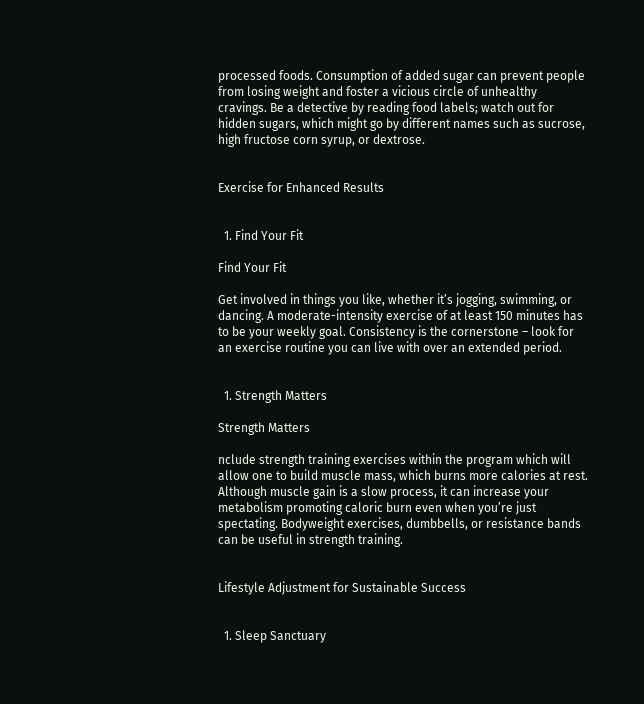processed foods. Consumption of added sugar can prevent people from losing weight and foster a vicious circle of unhealthy cravings. Be a detective by reading food labels; watch out for hidden sugars, which might go by different names such as sucrose, high fructose corn syrup, or dextrose.


Exercise for Enhanced Results


  1. Find Your Fit

Find Your Fit

Get involved in things you like, whether it’s jogging, swimming, or dancing. A moderate-intensity exercise of at least 150 minutes has to be your weekly goal. Consistency is the cornerstone – look for an exercise routine you can live with over an extended period.


  1. Strength Matters

Strength Matters

nclude strength training exercises within the program which will allow one to build muscle mass, which burns more calories at rest. Although muscle gain is a slow process, it can increase your metabolism promoting caloric burn even when you’re just spectating. Bodyweight exercises, dumbbells, or resistance bands can be useful in strength training.


Lifestyle Adjustment for Sustainable Success


  1. Sleep Sanctuary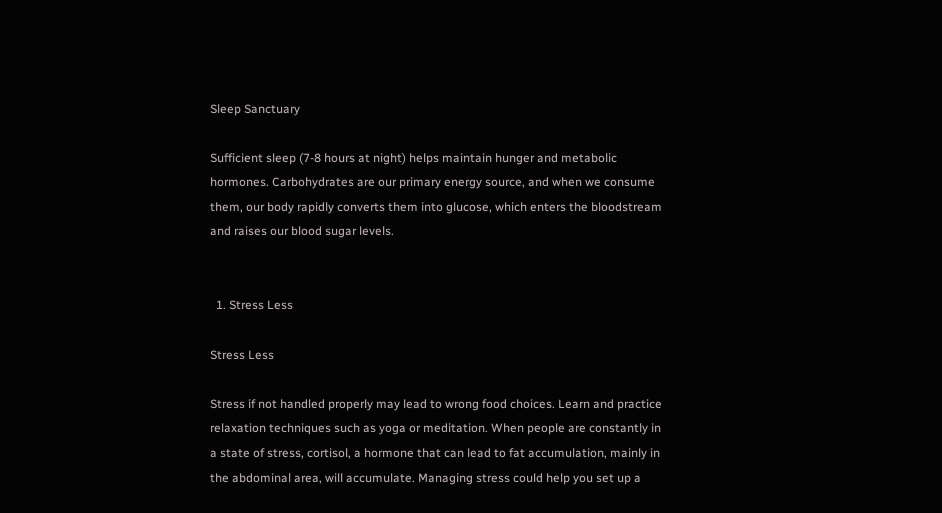Sleep Sanctuary

Sufficient sleep (7-8 hours at night) helps maintain hunger and metabolic hormones. Carbohydrates are our primary energy source, and when we consume them, our body rapidly converts them into glucose, which enters the bloodstream and raises our blood sugar levels.


  1. Stress Less

Stress Less

Stress if not handled properly may lead to wrong food choices. Learn and practice relaxation techniques such as yoga or meditation. When people are constantly in a state of stress, cortisol, a hormone that can lead to fat accumulation, mainly in the abdominal area, will accumulate. Managing stress could help you set up a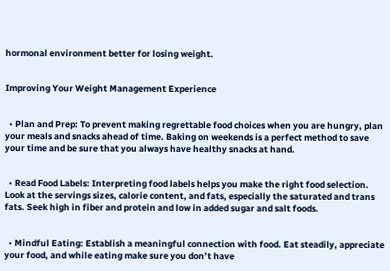hormonal environment better for losing weight.


Improving Your Weight Management Experience


  • Plan and Prep: To prevent making regrettable food choices when you are hungry, plan your meals and snacks ahead of time. Baking on weekends is a perfect method to save your time and be sure that you always have healthy snacks at hand.


  • Read Food Labels: Interpreting food labels helps you make the right food selection. Look at the servings sizes, calorie content, and fats, especially the saturated and trans fats. Seek high in fiber and protein and low in added sugar and salt foods.


  • Mindful Eating: Establish a meaningful connection with food. Eat steadily, appreciate your food, and while eating make sure you don’t have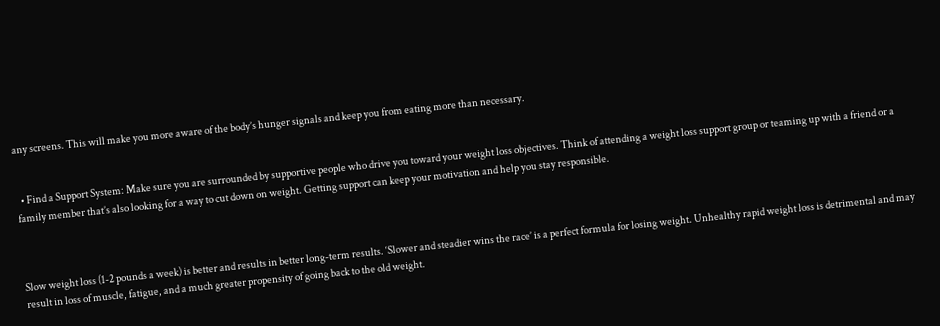any screens. This will make you more aware of the body’s hunger signals and keep you from eating more than necessary.


  • Find a Support System: Make sure you are surrounded by supportive people who drive you toward your weight loss objectives. Think of attending a weight loss support group or teaming up with a friend or a family member that’s also looking for a way to cut down on weight. Getting support can keep your motivation and help you stay responsible.



Slow weight loss (1-2 pounds a week) is better and results in better long-term results. ‘Slower and steadier wins the race’ is a perfect formula for losing weight. Unhealthy rapid weight loss is detrimental and may result in loss of muscle, fatigue, and a much greater propensity of going back to the old weight.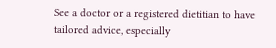See a doctor or a registered dietitian to have tailored advice, especially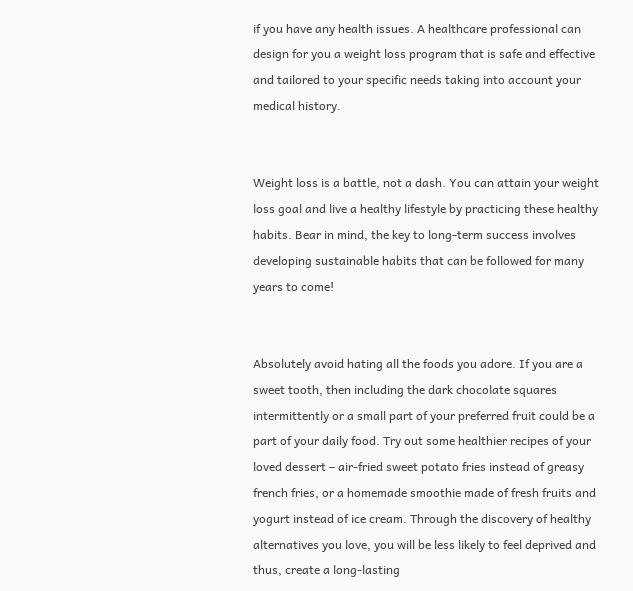if you have any health issues. A healthcare professional can design for you a weight loss program that is safe and effective and tailored to your specific needs taking into account your medical history.


Weight loss is a battle, not a dash. You can attain your weight loss goal and live a healthy lifestyle by practicing these healthy habits. Bear in mind, the key to long-term success involves developing sustainable habits that can be followed for many years to come!


Absolutely avoid hating all the foods you adore. If you are a sweet tooth, then including the dark chocolate squares intermittently or a small part of your preferred fruit could be a part of your daily food. Try out some healthier recipes of your loved dessert – air-fried sweet potato fries instead of greasy french fries, or a homemade smoothie made of fresh fruits and yogurt instead of ice cream. Through the discovery of healthy alternatives you love, you will be less likely to feel deprived and thus, create a long-lasting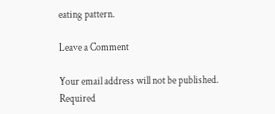eating pattern.

Leave a Comment

Your email address will not be published. Required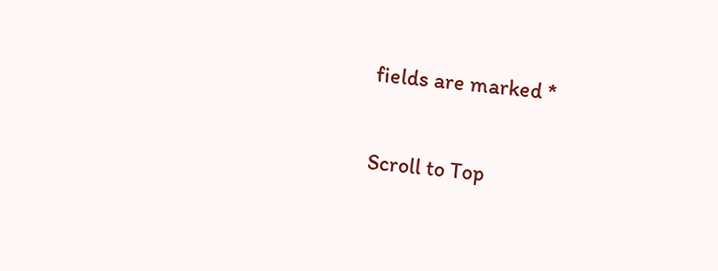fields are marked *

Scroll to Top